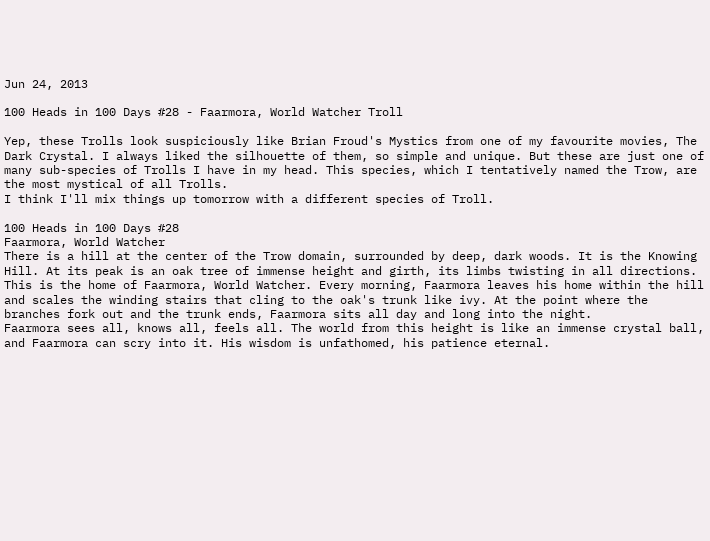Jun 24, 2013

100 Heads in 100 Days #28 - Faarmora, World Watcher Troll

Yep, these Trolls look suspiciously like Brian Froud's Mystics from one of my favourite movies, The Dark Crystal. I always liked the silhouette of them, so simple and unique. But these are just one of many sub-species of Trolls I have in my head. This species, which I tentatively named the Trow, are the most mystical of all Trolls.
I think I'll mix things up tomorrow with a different species of Troll.

100 Heads in 100 Days #28
Faarmora, World Watcher
There is a hill at the center of the Trow domain, surrounded by deep, dark woods. It is the Knowing Hill. At its peak is an oak tree of immense height and girth, its limbs twisting in all directions. This is the home of Faarmora, World Watcher. Every morning, Faarmora leaves his home within the hill and scales the winding stairs that cling to the oak's trunk like ivy. At the point where the branches fork out and the trunk ends, Faarmora sits all day and long into the night.
Faarmora sees all, knows all, feels all. The world from this height is like an immense crystal ball, and Faarmora can scry into it. His wisdom is unfathomed, his patience eternal.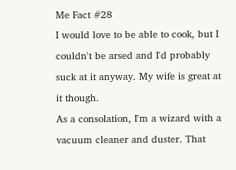Me Fact #28
I would love to be able to cook, but I couldn't be arsed and I'd probably suck at it anyway. My wife is great at it though.
As a consolation, I'm a wizard with a vacuum cleaner and duster. That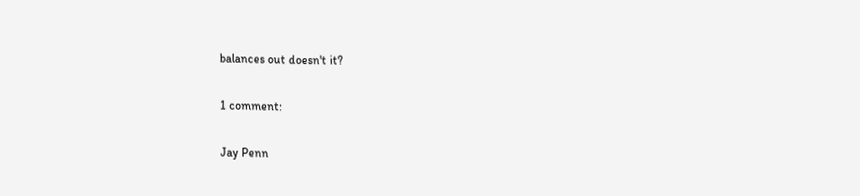balances out doesn't it?

1 comment:

Jay Penn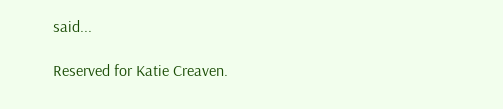said...

Reserved for Katie Creaven.